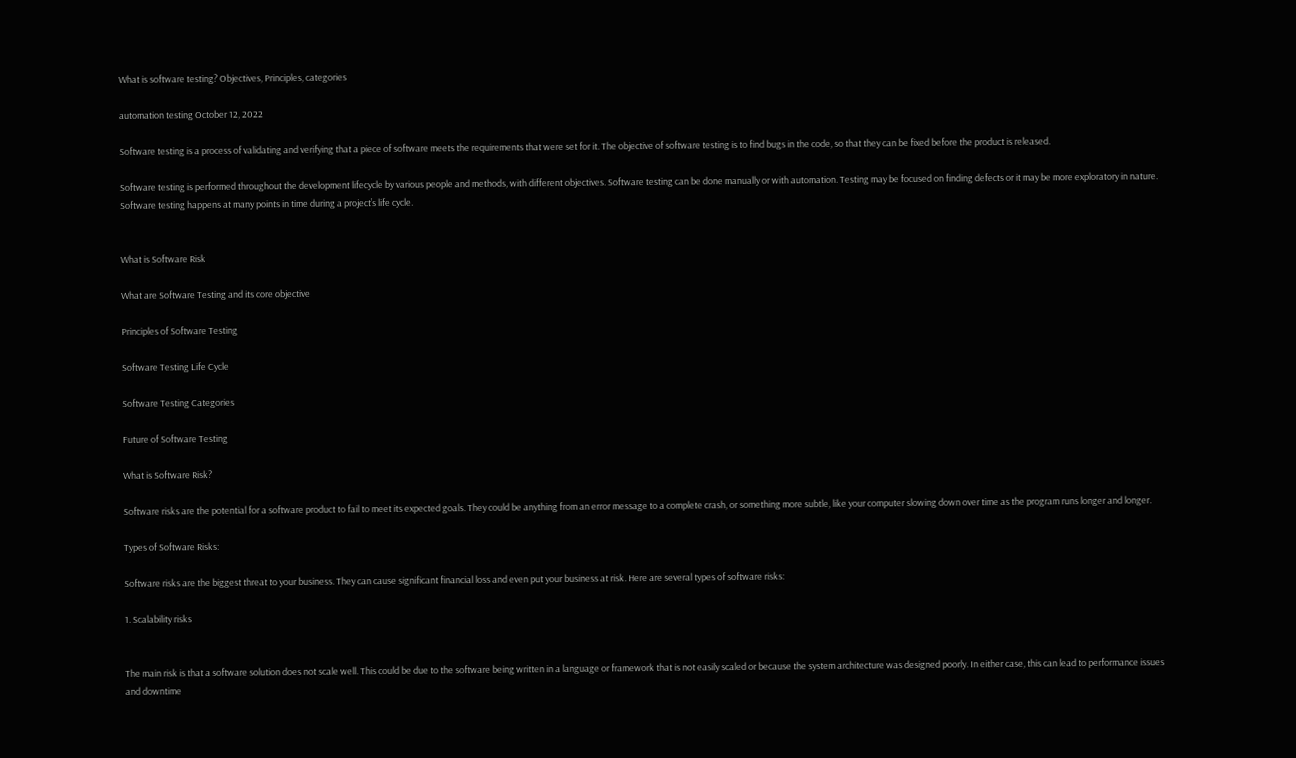What is software testing? Objectives, Principles, categories

automation testing October 12, 2022

Software testing is a process of validating and verifying that a piece of software meets the requirements that were set for it. The objective of software testing is to find bugs in the code, so that they can be fixed before the product is released.

Software testing is performed throughout the development lifecycle by various people and methods, with different objectives. Software testing can be done manually or with automation. Testing may be focused on finding defects or it may be more exploratory in nature. Software testing happens at many points in time during a project’s life cycle.


What is Software Risk

What are Software Testing and its core objective

Principles of Software Testing

Software Testing Life Cycle

Software Testing Categories

Future of Software Testing

What is Software Risk?

Software risks are the potential for a software product to fail to meet its expected goals. They could be anything from an error message to a complete crash, or something more subtle, like your computer slowing down over time as the program runs longer and longer.

Types of Software Risks:

Software risks are the biggest threat to your business. They can cause significant financial loss and even put your business at risk. Here are several types of software risks:

1. Scalability risks


The main risk is that a software solution does not scale well. This could be due to the software being written in a language or framework that is not easily scaled or because the system architecture was designed poorly. In either case, this can lead to performance issues and downtime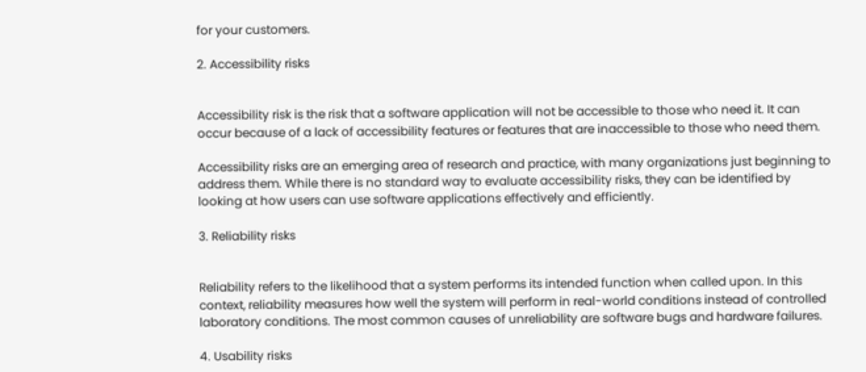for your customers.

2. Accessibility risks


Accessibility risk is the risk that a software application will not be accessible to those who need it. It can occur because of a lack of accessibility features or features that are inaccessible to those who need them.

Accessibility risks are an emerging area of research and practice, with many organizations just beginning to address them. While there is no standard way to evaluate accessibility risks, they can be identified by looking at how users can use software applications effectively and efficiently.

3. Reliability risks


Reliability refers to the likelihood that a system performs its intended function when called upon. In this context, reliability measures how well the system will perform in real-world conditions instead of controlled laboratory conditions. The most common causes of unreliability are software bugs and hardware failures.

4. Usability risks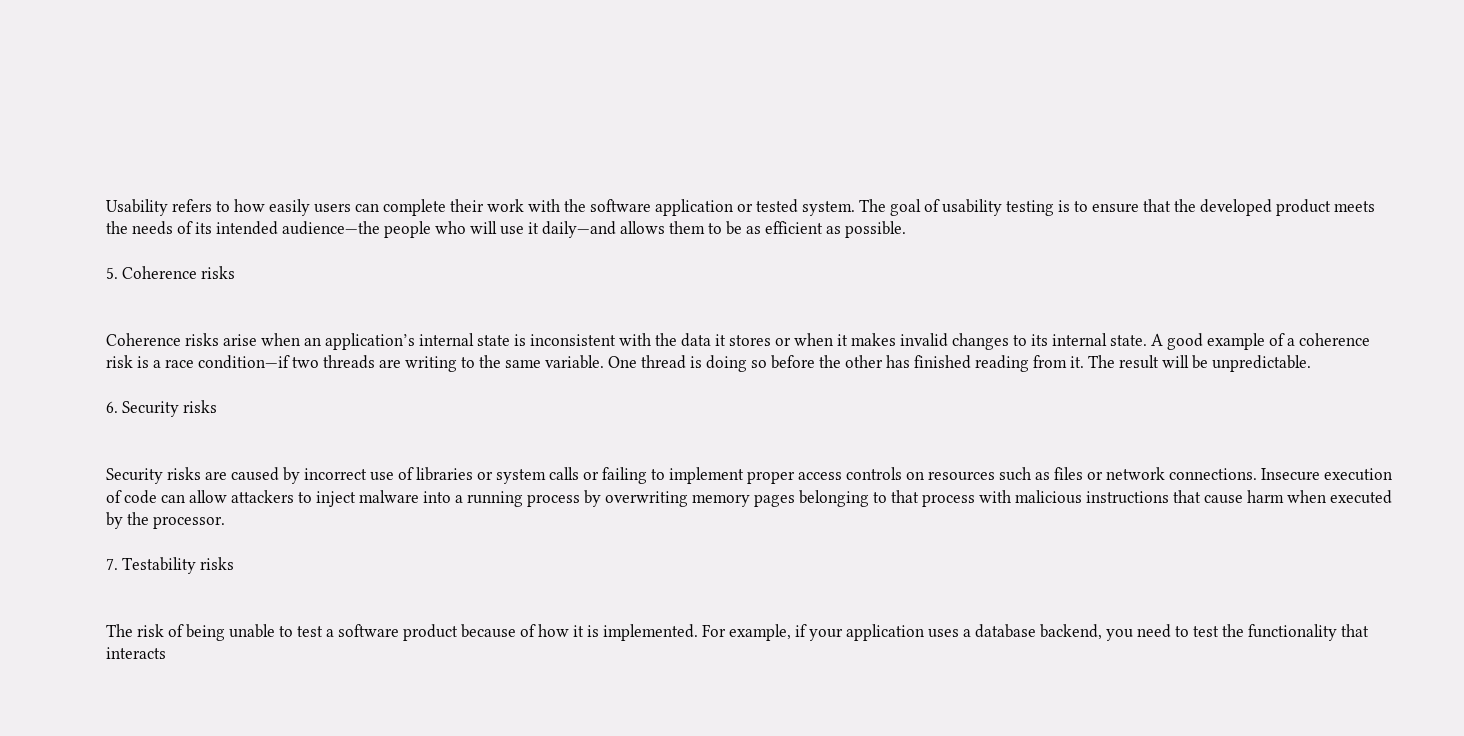Usability refers to how easily users can complete their work with the software application or tested system. The goal of usability testing is to ensure that the developed product meets the needs of its intended audience—the people who will use it daily—and allows them to be as efficient as possible.

5. Coherence risks


Coherence risks arise when an application’s internal state is inconsistent with the data it stores or when it makes invalid changes to its internal state. A good example of a coherence risk is a race condition—if two threads are writing to the same variable. One thread is doing so before the other has finished reading from it. The result will be unpredictable.

6. Security risks


Security risks are caused by incorrect use of libraries or system calls or failing to implement proper access controls on resources such as files or network connections. Insecure execution of code can allow attackers to inject malware into a running process by overwriting memory pages belonging to that process with malicious instructions that cause harm when executed by the processor.

7. Testability risks


The risk of being unable to test a software product because of how it is implemented. For example, if your application uses a database backend, you need to test the functionality that interacts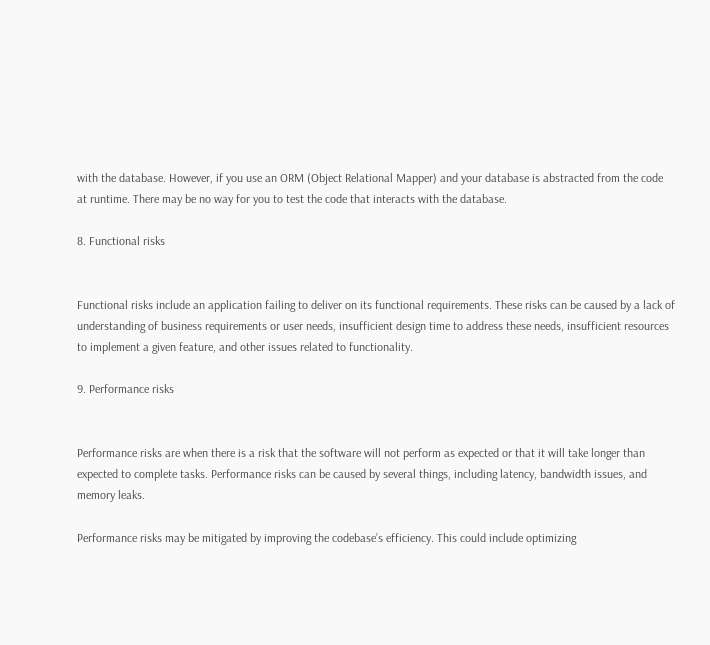with the database. However, if you use an ORM (Object Relational Mapper) and your database is abstracted from the code at runtime. There may be no way for you to test the code that interacts with the database.

8. Functional risks


Functional risks include an application failing to deliver on its functional requirements. These risks can be caused by a lack of understanding of business requirements or user needs, insufficient design time to address these needs, insufficient resources to implement a given feature, and other issues related to functionality.

9. Performance risks


Performance risks are when there is a risk that the software will not perform as expected or that it will take longer than expected to complete tasks. Performance risks can be caused by several things, including latency, bandwidth issues, and memory leaks.

Performance risks may be mitigated by improving the codebase’s efficiency. This could include optimizing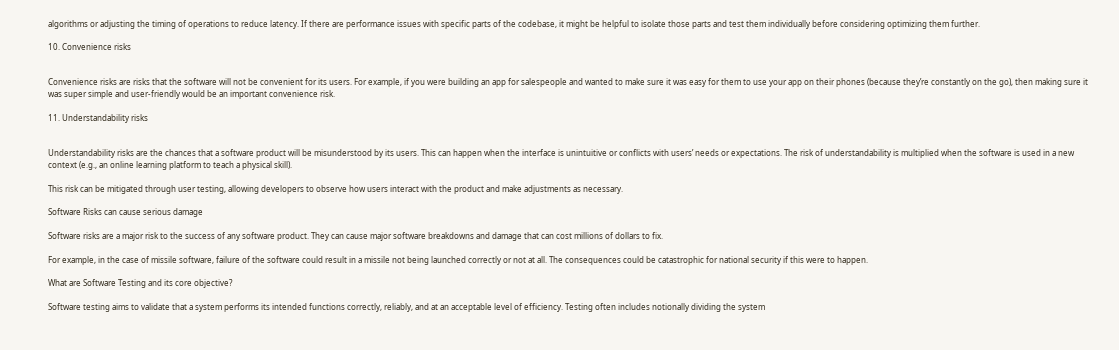algorithms or adjusting the timing of operations to reduce latency. If there are performance issues with specific parts of the codebase, it might be helpful to isolate those parts and test them individually before considering optimizing them further.

10. Convenience risks


Convenience risks are risks that the software will not be convenient for its users. For example, if you were building an app for salespeople and wanted to make sure it was easy for them to use your app on their phones (because they’re constantly on the go), then making sure it was super simple and user-friendly would be an important convenience risk.

11. Understandability risks


Understandability risks are the chances that a software product will be misunderstood by its users. This can happen when the interface is unintuitive or conflicts with users’ needs or expectations. The risk of understandability is multiplied when the software is used in a new context (e.g., an online learning platform to teach a physical skill).

This risk can be mitigated through user testing, allowing developers to observe how users interact with the product and make adjustments as necessary.

Software Risks can cause serious damage

Software risks are a major risk to the success of any software product. They can cause major software breakdowns and damage that can cost millions of dollars to fix.

For example, in the case of missile software, failure of the software could result in a missile not being launched correctly or not at all. The consequences could be catastrophic for national security if this were to happen.

What are Software Testing and its core objective?

Software testing aims to validate that a system performs its intended functions correctly, reliably, and at an acceptable level of efficiency. Testing often includes notionally dividing the system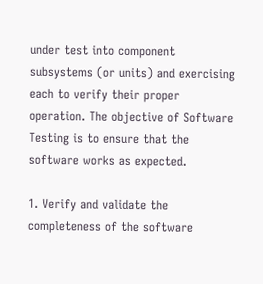under test into component subsystems (or units) and exercising each to verify their proper operation. The objective of Software Testing is to ensure that the software works as expected.

1. Verify and validate the completeness of the software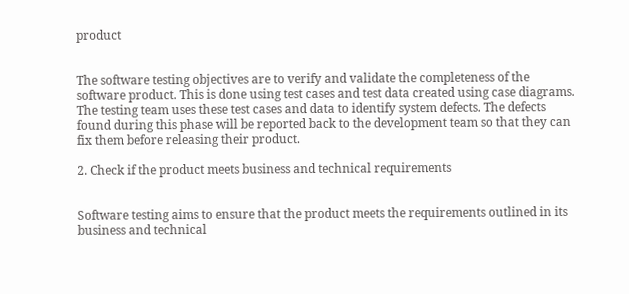product


The software testing objectives are to verify and validate the completeness of the software product. This is done using test cases and test data created using case diagrams. The testing team uses these test cases and data to identify system defects. The defects found during this phase will be reported back to the development team so that they can fix them before releasing their product.

2. Check if the product meets business and technical requirements


Software testing aims to ensure that the product meets the requirements outlined in its business and technical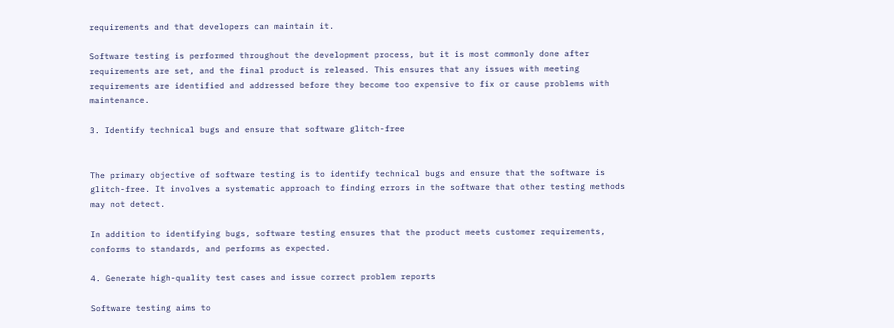requirements and that developers can maintain it.

Software testing is performed throughout the development process, but it is most commonly done after requirements are set, and the final product is released. This ensures that any issues with meeting requirements are identified and addressed before they become too expensive to fix or cause problems with maintenance.

3. Identify technical bugs and ensure that software glitch-free


The primary objective of software testing is to identify technical bugs and ensure that the software is glitch-free. It involves a systematic approach to finding errors in the software that other testing methods may not detect.

In addition to identifying bugs, software testing ensures that the product meets customer requirements, conforms to standards, and performs as expected.

4. Generate high-quality test cases and issue correct problem reports

Software testing aims to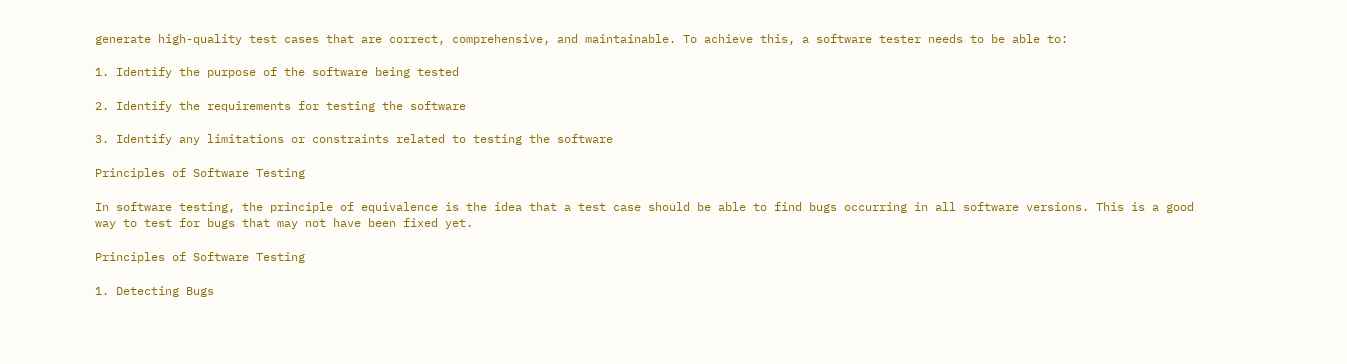generate high-quality test cases that are correct, comprehensive, and maintainable. To achieve this, a software tester needs to be able to:

1. Identify the purpose of the software being tested

2. Identify the requirements for testing the software

3. Identify any limitations or constraints related to testing the software

Principles of Software Testing

In software testing, the principle of equivalence is the idea that a test case should be able to find bugs occurring in all software versions. This is a good way to test for bugs that may not have been fixed yet.

Principles of Software Testing

1. Detecting Bugs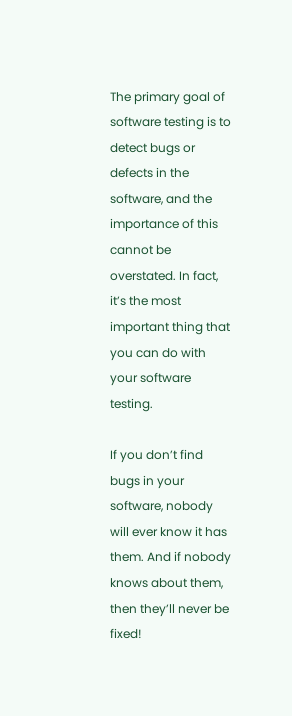The primary goal of software testing is to detect bugs or defects in the software, and the importance of this cannot be overstated. In fact, it’s the most important thing that you can do with your software testing.

If you don’t find bugs in your software, nobody will ever know it has them. And if nobody knows about them, then they’ll never be fixed!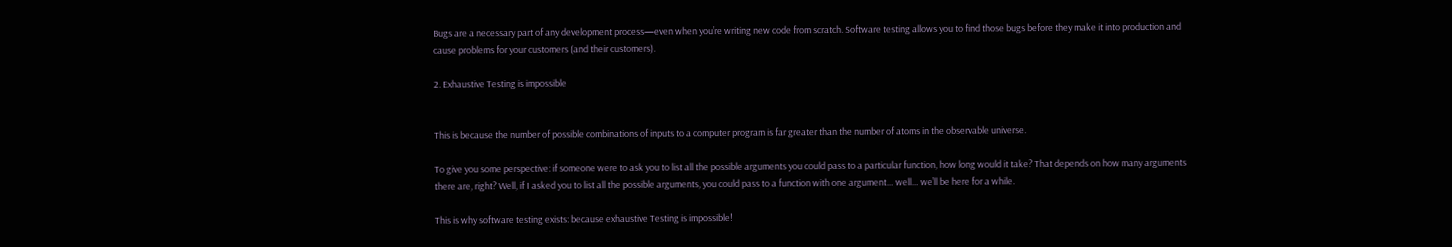Bugs are a necessary part of any development process—even when you’re writing new code from scratch. Software testing allows you to find those bugs before they make it into production and cause problems for your customers (and their customers).

2. Exhaustive Testing is impossible


This is because the number of possible combinations of inputs to a computer program is far greater than the number of atoms in the observable universe.

To give you some perspective: if someone were to ask you to list all the possible arguments you could pass to a particular function, how long would it take? That depends on how many arguments there are, right? Well, if I asked you to list all the possible arguments, you could pass to a function with one argument… well… we’ll be here for a while.

This is why software testing exists: because exhaustive Testing is impossible!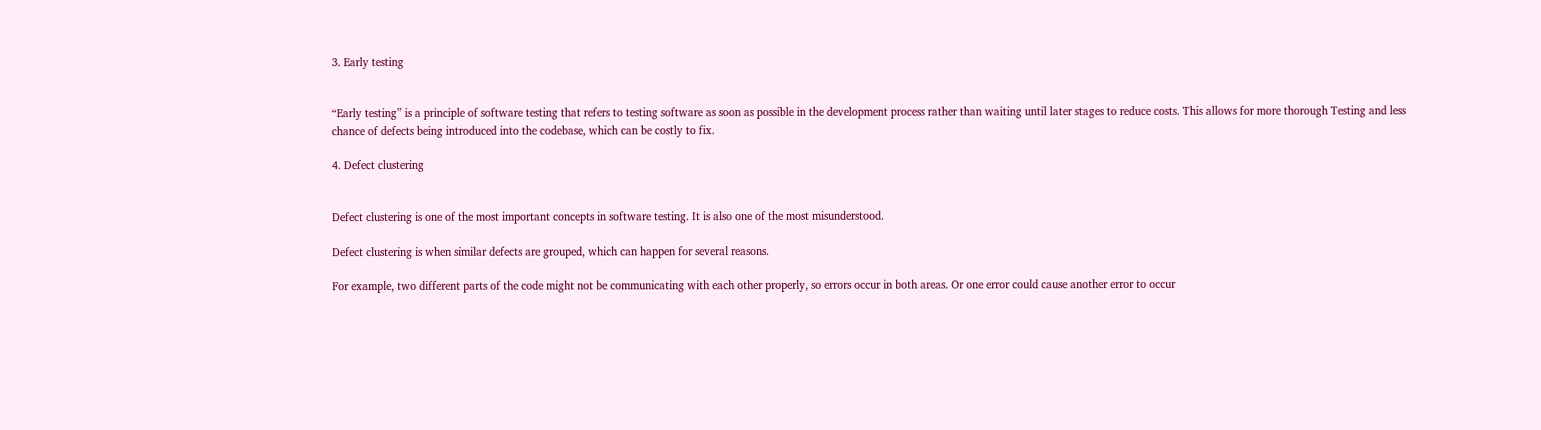3. Early testing


“Early testing” is a principle of software testing that refers to testing software as soon as possible in the development process rather than waiting until later stages to reduce costs. This allows for more thorough Testing and less chance of defects being introduced into the codebase, which can be costly to fix.

4. Defect clustering


Defect clustering is one of the most important concepts in software testing. It is also one of the most misunderstood.

Defect clustering is when similar defects are grouped, which can happen for several reasons.

For example, two different parts of the code might not be communicating with each other properly, so errors occur in both areas. Or one error could cause another error to occur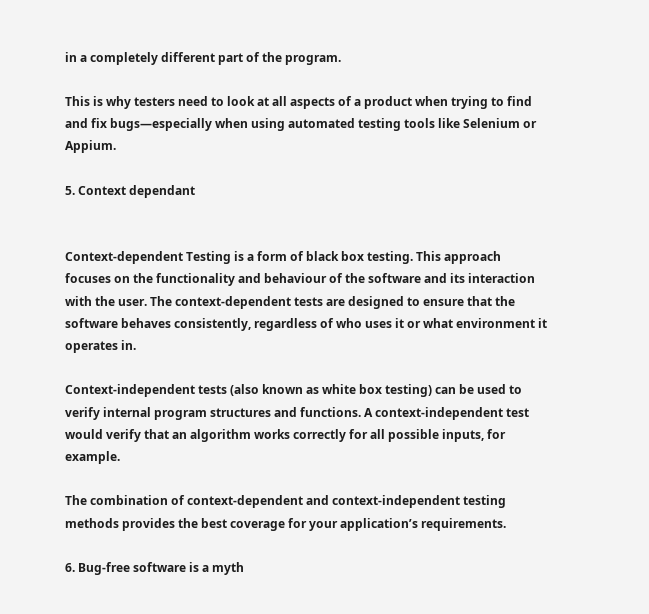in a completely different part of the program.

This is why testers need to look at all aspects of a product when trying to find and fix bugs—especially when using automated testing tools like Selenium or Appium.

5. Context dependant


Context-dependent Testing is a form of black box testing. This approach focuses on the functionality and behaviour of the software and its interaction with the user. The context-dependent tests are designed to ensure that the software behaves consistently, regardless of who uses it or what environment it operates in.

Context-independent tests (also known as white box testing) can be used to verify internal program structures and functions. A context-independent test would verify that an algorithm works correctly for all possible inputs, for example.

The combination of context-dependent and context-independent testing methods provides the best coverage for your application’s requirements.

6. Bug-free software is a myth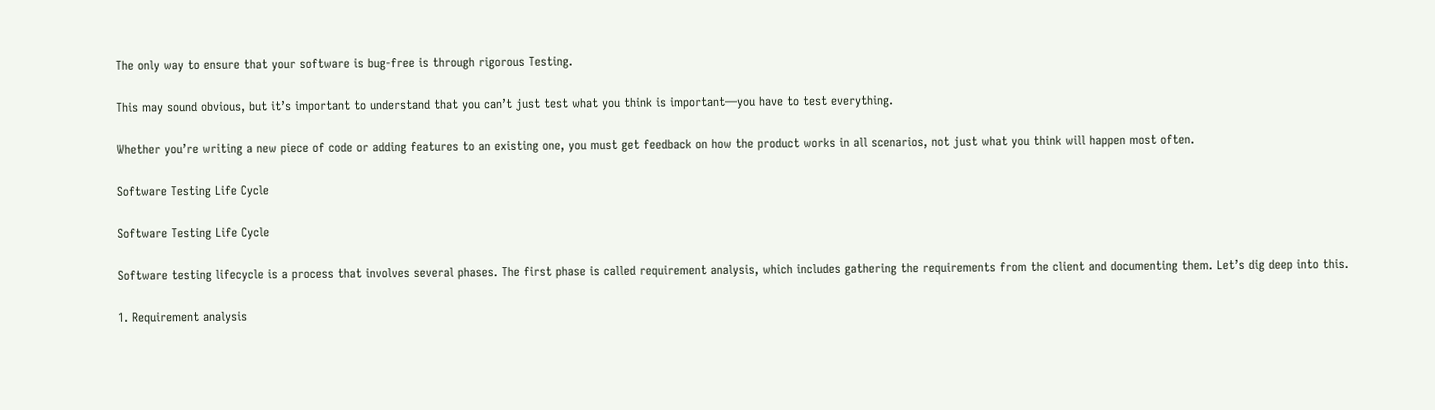The only way to ensure that your software is bug-free is through rigorous Testing.

This may sound obvious, but it’s important to understand that you can’t just test what you think is important—you have to test everything.

Whether you’re writing a new piece of code or adding features to an existing one, you must get feedback on how the product works in all scenarios, not just what you think will happen most often.

Software Testing Life Cycle

Software Testing Life Cycle

Software testing lifecycle is a process that involves several phases. The first phase is called requirement analysis, which includes gathering the requirements from the client and documenting them. Let’s dig deep into this.

1. Requirement analysis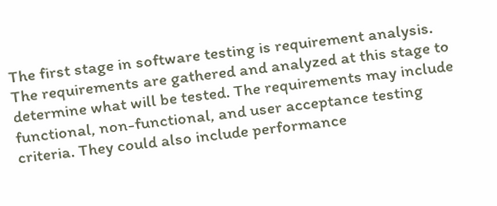The first stage in software testing is requirement analysis. The requirements are gathered and analyzed at this stage to determine what will be tested. The requirements may include functional, non-functional, and user acceptance testing criteria. They could also include performance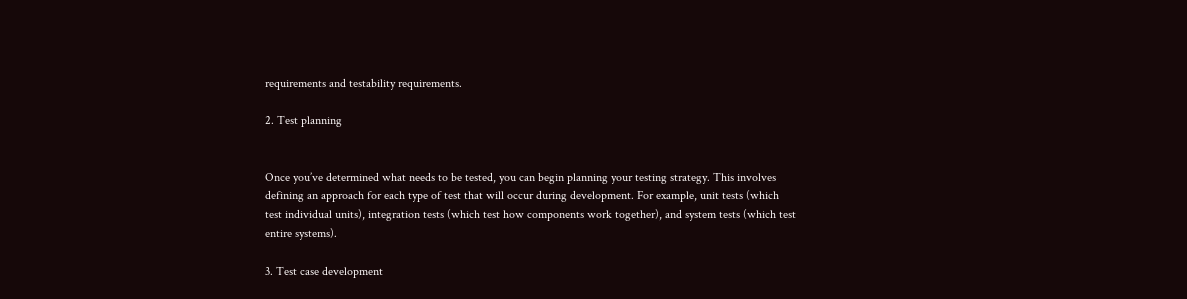requirements and testability requirements.

2. Test planning


Once you’ve determined what needs to be tested, you can begin planning your testing strategy. This involves defining an approach for each type of test that will occur during development. For example, unit tests (which test individual units), integration tests (which test how components work together), and system tests (which test entire systems).

3. Test case development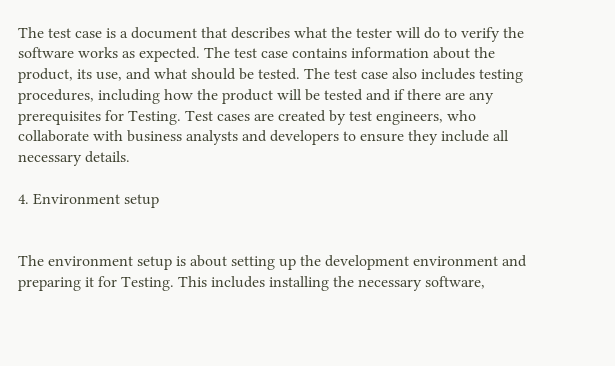The test case is a document that describes what the tester will do to verify the software works as expected. The test case contains information about the product, its use, and what should be tested. The test case also includes testing procedures, including how the product will be tested and if there are any prerequisites for Testing. Test cases are created by test engineers, who collaborate with business analysts and developers to ensure they include all necessary details.

4. Environment setup


The environment setup is about setting up the development environment and preparing it for Testing. This includes installing the necessary software,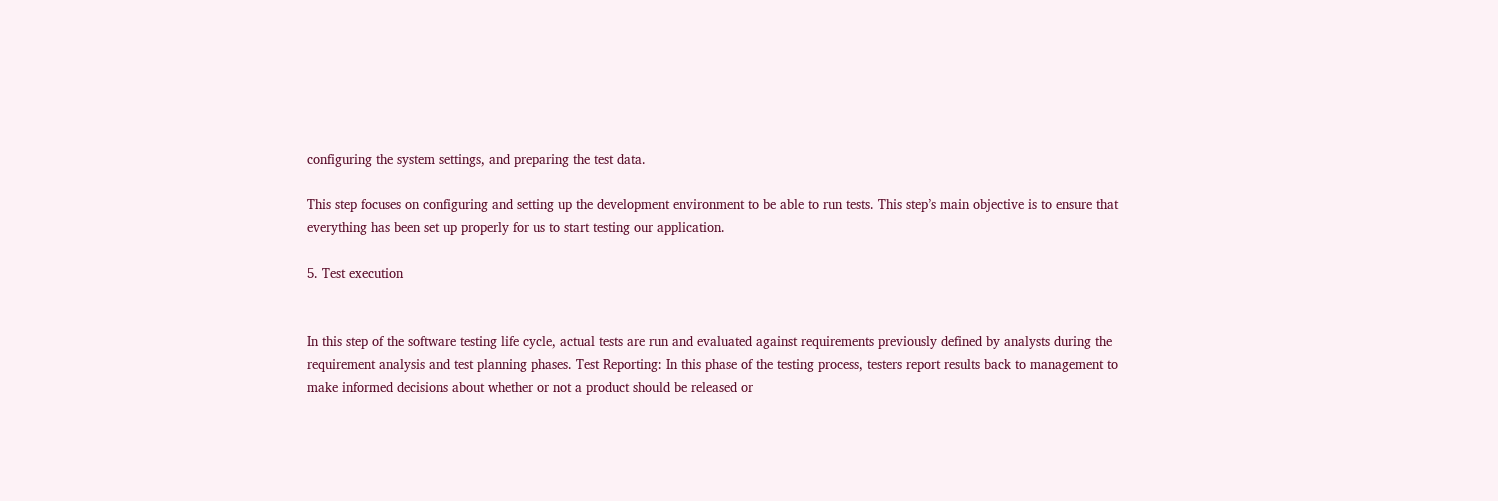configuring the system settings, and preparing the test data.

This step focuses on configuring and setting up the development environment to be able to run tests. This step’s main objective is to ensure that everything has been set up properly for us to start testing our application.

5. Test execution


In this step of the software testing life cycle, actual tests are run and evaluated against requirements previously defined by analysts during the requirement analysis and test planning phases. Test Reporting: In this phase of the testing process, testers report results back to management to make informed decisions about whether or not a product should be released or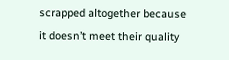scrapped altogether because it doesn’t meet their quality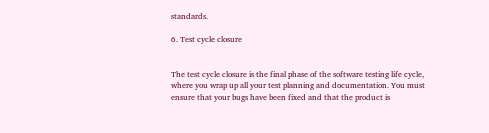standards.

6. Test cycle closure


The test cycle closure is the final phase of the software testing life cycle, where you wrap up all your test planning and documentation. You must ensure that your bugs have been fixed and that the product is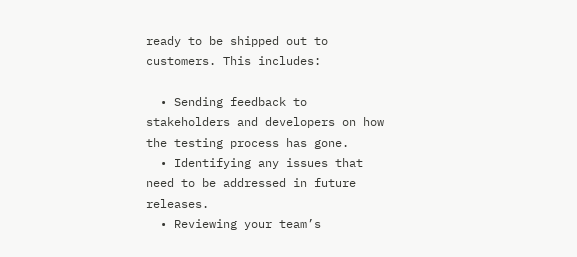ready to be shipped out to customers. This includes:

  • Sending feedback to stakeholders and developers on how the testing process has gone.
  • Identifying any issues that need to be addressed in future releases.
  • Reviewing your team’s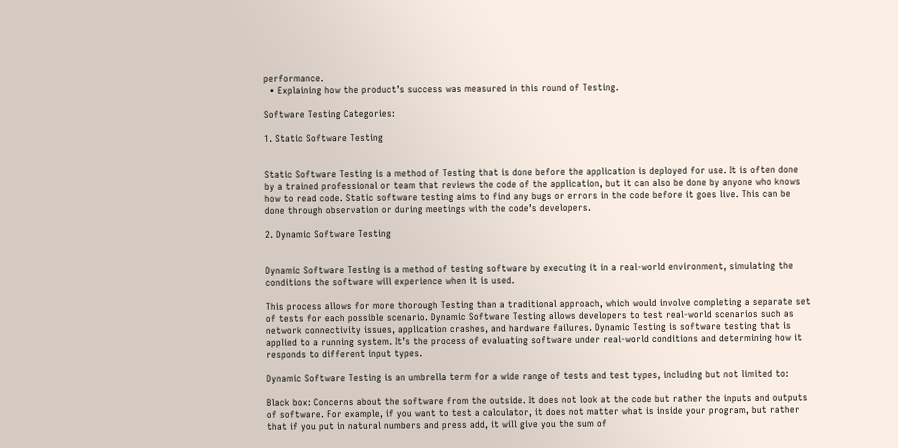performance.
  • Explaining how the product’s success was measured in this round of Testing.

Software Testing Categories:

1. Static Software Testing


Static Software Testing is a method of Testing that is done before the application is deployed for use. It is often done by a trained professional or team that reviews the code of the application, but it can also be done by anyone who knows how to read code. Static software testing aims to find any bugs or errors in the code before it goes live. This can be done through observation or during meetings with the code’s developers.

2. Dynamic Software Testing


Dynamic Software Testing is a method of testing software by executing it in a real-world environment, simulating the conditions the software will experience when it is used.

This process allows for more thorough Testing than a traditional approach, which would involve completing a separate set of tests for each possible scenario. Dynamic Software Testing allows developers to test real-world scenarios such as network connectivity issues, application crashes, and hardware failures. Dynamic Testing is software testing that is applied to a running system. It’s the process of evaluating software under real-world conditions and determining how it responds to different input types.

Dynamic Software Testing is an umbrella term for a wide range of tests and test types, including but not limited to:

Black box: Concerns about the software from the outside. It does not look at the code but rather the inputs and outputs of software. For example, if you want to test a calculator, it does not matter what is inside your program, but rather that if you put in natural numbers and press add, it will give you the sum of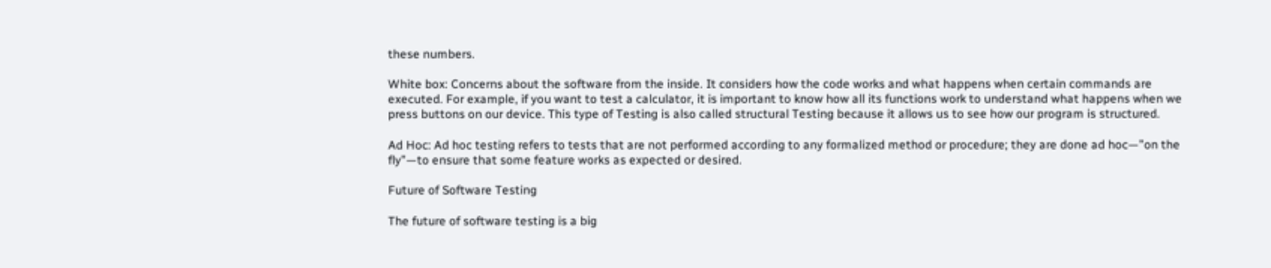these numbers.

White box: Concerns about the software from the inside. It considers how the code works and what happens when certain commands are executed. For example, if you want to test a calculator, it is important to know how all its functions work to understand what happens when we press buttons on our device. This type of Testing is also called structural Testing because it allows us to see how our program is structured.

Ad Hoc: Ad hoc testing refers to tests that are not performed according to any formalized method or procedure; they are done ad hoc—”on the fly”—to ensure that some feature works as expected or desired.

Future of Software Testing

The future of software testing is a big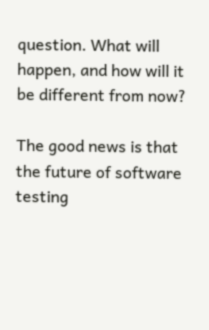question. What will happen, and how will it be different from now?

The good news is that the future of software testing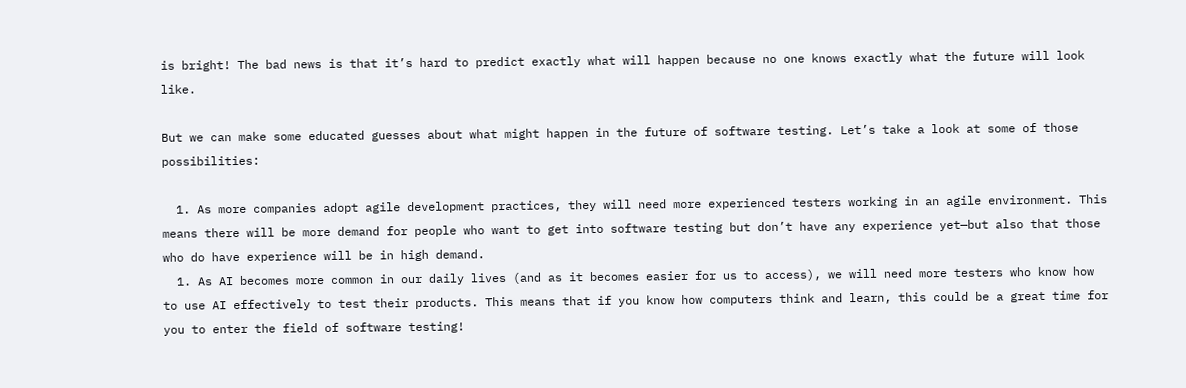is bright! The bad news is that it’s hard to predict exactly what will happen because no one knows exactly what the future will look like.

But we can make some educated guesses about what might happen in the future of software testing. Let’s take a look at some of those possibilities:

  1. As more companies adopt agile development practices, they will need more experienced testers working in an agile environment. This means there will be more demand for people who want to get into software testing but don’t have any experience yet—but also that those who do have experience will be in high demand.
  1. As AI becomes more common in our daily lives (and as it becomes easier for us to access), we will need more testers who know how to use AI effectively to test their products. This means that if you know how computers think and learn, this could be a great time for you to enter the field of software testing!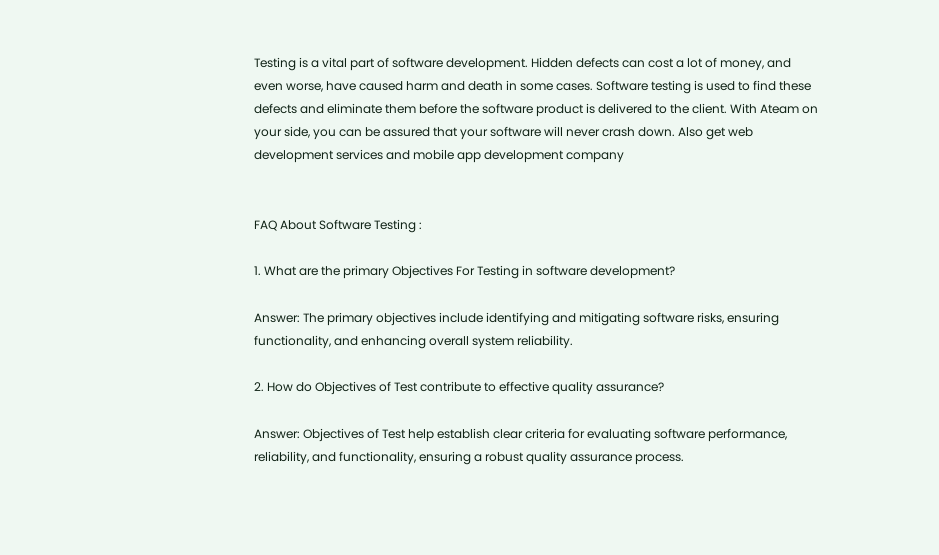Testing is a vital part of software development. Hidden defects can cost a lot of money, and even worse, have caused harm and death in some cases. Software testing is used to find these defects and eliminate them before the software product is delivered to the client. With Ateam on your side, you can be assured that your software will never crash down. Also get web development services and mobile app development company


FAQ About Software Testing :

1. What are the primary Objectives For Testing in software development?

Answer: The primary objectives include identifying and mitigating software risks, ensuring functionality, and enhancing overall system reliability.

2. How do Objectives of Test contribute to effective quality assurance?

Answer: Objectives of Test help establish clear criteria for evaluating software performance, reliability, and functionality, ensuring a robust quality assurance process.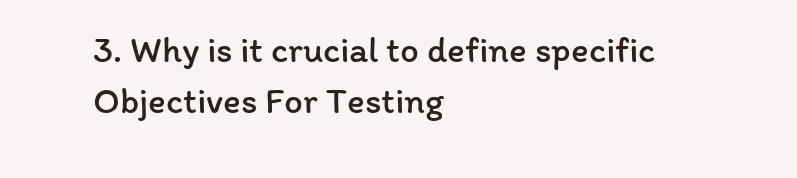3. Why is it crucial to define specific Objectives For Testing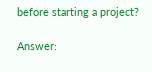before starting a project?

Answer: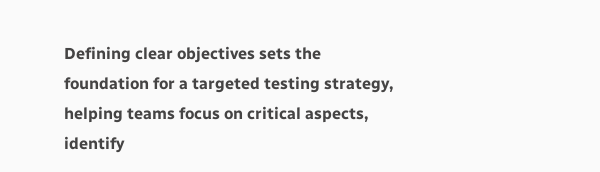Defining clear objectives sets the foundation for a targeted testing strategy, helping teams focus on critical aspects, identify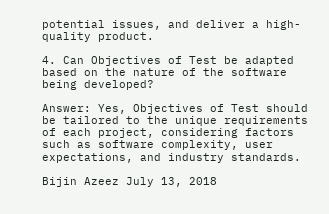potential issues, and deliver a high-quality product.

4. Can Objectives of Test be adapted based on the nature of the software being developed?

Answer: Yes, Objectives of Test should be tailored to the unique requirements of each project, considering factors such as software complexity, user expectations, and industry standards.

Bijin Azeez July 13, 2018